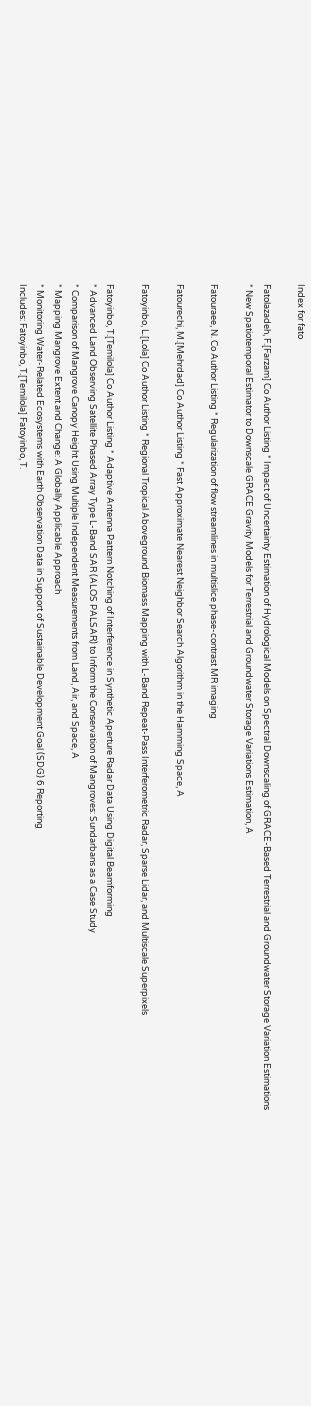Index for fato

Fatolazadeh, F.[Farzam] Co Author Listing * Impact of Uncertainty Estimation of Hydrological Models on Spectral Downscaling of GRACE-Based Terrestrial and Groundwater Storage Variation Estimations
* New Spatiotemporal Estimator to Downscale GRACE Gravity Models for Terrestrial and Groundwater Storage Variations Estimation, A

Fatouraee, N. Co Author Listing * Regularization of flow streamlines in multislice phase-contrast MR imaging

Fatourechi, M.[Mehrdad] Co Author Listing * Fast Approximate Nearest Neighbor Search Algorithm in the Hamming Space, A

Fatoyinbo, L.[Lola] Co Author Listing * Regional Tropical Aboveground Biomass Mapping with L-Band Repeat-Pass Interferometric Radar, Sparse Lidar, and Multiscale Superpixels

Fatoyinbo, T.[Temilola] Co Author Listing * Adaptive Antenna Pattern Notching of Interference in Synthetic Aperture Radar Data Using Digital Beamforming
* Advanced Land Observing Satellite Phased Array Type L-Band SAR (ALOS PALSAR) to Inform the Conservation of Mangroves: Sundarbans as a Case Study
* Comparison of Mangrove Canopy Height Using Multiple Independent Measurements from Land, Air, and Space, A
* Mapping Mangrove Extent and Change: A Globally Applicable Approach
* Monitoring Water-Related Ecosystems with Earth Observation Data in Support of Sustainable Development Goal (SDG) 6 Reporting
Includes: Fatoyinbo, T.[Temilola] Fatoyinbo, T.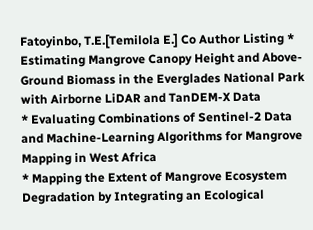Fatoyinbo, T.E.[Temilola E.] Co Author Listing * Estimating Mangrove Canopy Height and Above-Ground Biomass in the Everglades National Park with Airborne LiDAR and TanDEM-X Data
* Evaluating Combinations of Sentinel-2 Data and Machine-Learning Algorithms for Mangrove Mapping in West Africa
* Mapping the Extent of Mangrove Ecosystem Degradation by Integrating an Ecological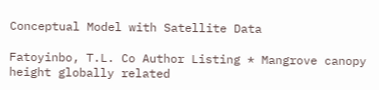Conceptual Model with Satellite Data

Fatoyinbo, T.L. Co Author Listing * Mangrove canopy height globally related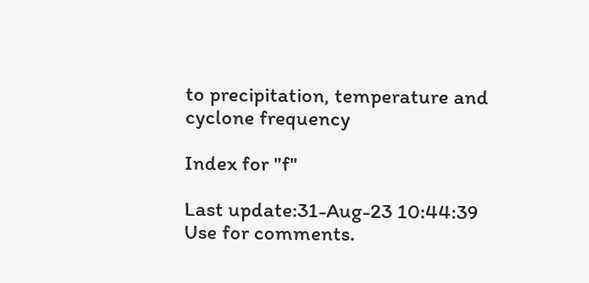to precipitation, temperature and cyclone frequency

Index for "f"

Last update:31-Aug-23 10:44:39
Use for comments.